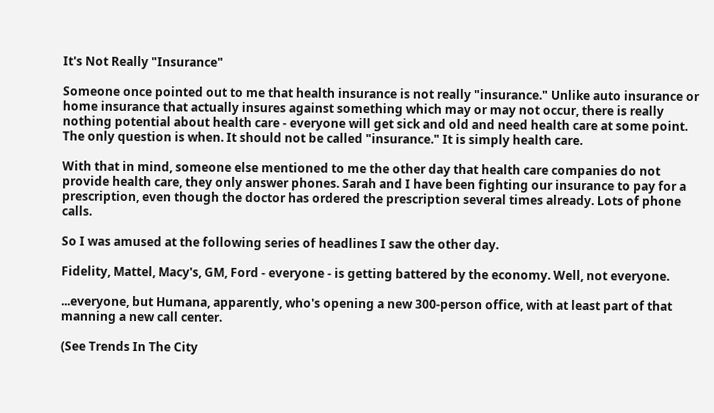It's Not Really "Insurance"

Someone once pointed out to me that health insurance is not really "insurance." Unlike auto insurance or home insurance that actually insures against something which may or may not occur, there is really nothing potential about health care - everyone will get sick and old and need health care at some point. The only question is when. It should not be called "insurance." It is simply health care.

With that in mind, someone else mentioned to me the other day that health care companies do not provide health care, they only answer phones. Sarah and I have been fighting our insurance to pay for a prescription, even though the doctor has ordered the prescription several times already. Lots of phone calls.

So I was amused at the following series of headlines I saw the other day.

Fidelity, Mattel, Macy's, GM, Ford - everyone - is getting battered by the economy. Well, not everyone.

...everyone, but Humana, apparently, who's opening a new 300-person office, with at least part of that manning a new call center.

(See Trends In The City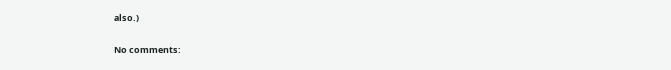also.)

No comments: